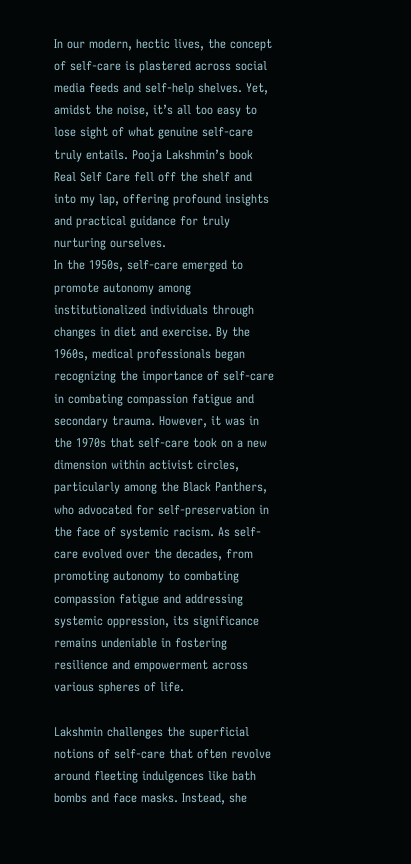In our modern, hectic lives, the concept of self-care is plastered across social media feeds and self-help shelves. Yet, amidst the noise, it’s all too easy to lose sight of what genuine self-care truly entails. Pooja Lakshmin’s book Real Self Care fell off the shelf and into my lap, offering profound insights and practical guidance for truly nurturing ourselves.
In the 1950s, self-care emerged to promote autonomy among institutionalized individuals through changes in diet and exercise. By the 1960s, medical professionals began recognizing the importance of self-care in combating compassion fatigue and secondary trauma. However, it was in the 1970s that self-care took on a new dimension within activist circles, particularly among the Black Panthers, who advocated for self-preservation in the face of systemic racism. As self-care evolved over the decades, from promoting autonomy to combating compassion fatigue and addressing systemic oppression, its significance remains undeniable in fostering resilience and empowerment across various spheres of life.

Lakshmin challenges the superficial notions of self-care that often revolve around fleeting indulgences like bath bombs and face masks. Instead, she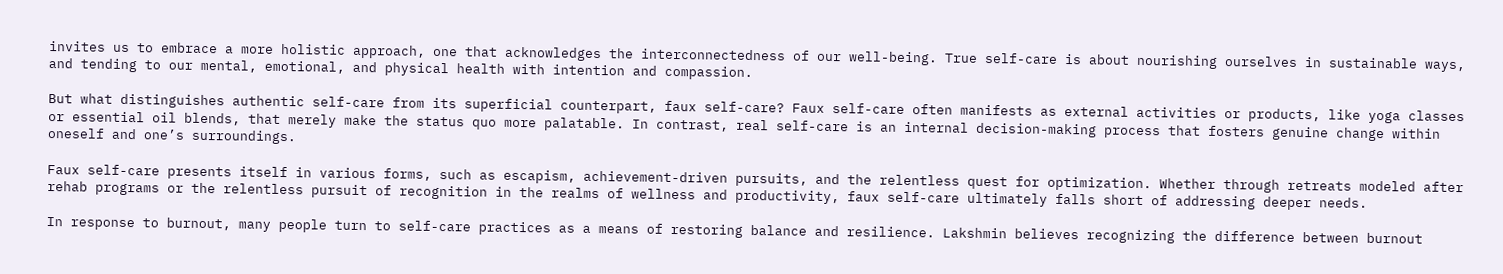invites us to embrace a more holistic approach, one that acknowledges the interconnectedness of our well-being. True self-care is about nourishing ourselves in sustainable ways, and tending to our mental, emotional, and physical health with intention and compassion.

But what distinguishes authentic self-care from its superficial counterpart, faux self-care? Faux self-care often manifests as external activities or products, like yoga classes or essential oil blends, that merely make the status quo more palatable. In contrast, real self-care is an internal decision-making process that fosters genuine change within oneself and one’s surroundings.

Faux self-care presents itself in various forms, such as escapism, achievement-driven pursuits, and the relentless quest for optimization. Whether through retreats modeled after rehab programs or the relentless pursuit of recognition in the realms of wellness and productivity, faux self-care ultimately falls short of addressing deeper needs.

In response to burnout, many people turn to self-care practices as a means of restoring balance and resilience. Lakshmin believes recognizing the difference between burnout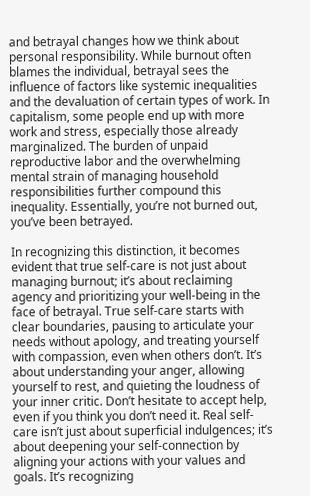and betrayal changes how we think about personal responsibility. While burnout often blames the individual, betrayal sees the influence of factors like systemic inequalities and the devaluation of certain types of work. In capitalism, some people end up with more work and stress, especially those already marginalized. The burden of unpaid reproductive labor and the overwhelming mental strain of managing household responsibilities further compound this inequality. Essentially, you’re not burned out, you’ve been betrayed.

In recognizing this distinction, it becomes evident that true self-care is not just about managing burnout; it’s about reclaiming agency and prioritizing your well-being in the face of betrayal. True self-care starts with clear boundaries, pausing to articulate your needs without apology, and treating yourself with compassion, even when others don’t. It’s about understanding your anger, allowing yourself to rest, and quieting the loudness of your inner critic. Don’t hesitate to accept help, even if you think you don’t need it. Real self-care isn’t just about superficial indulgences; it’s about deepening your self-connection by aligning your actions with your values and goals. It’s recognizing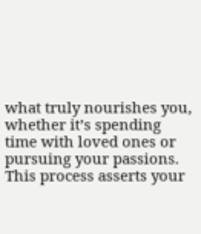what truly nourishes you, whether it’s spending time with loved ones or pursuing your passions. This process asserts your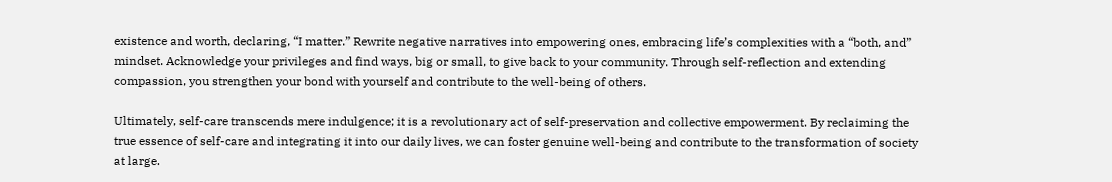existence and worth, declaring, “I matter.” Rewrite negative narratives into empowering ones, embracing life’s complexities with a “both, and” mindset. Acknowledge your privileges and find ways, big or small, to give back to your community. Through self-reflection and extending compassion, you strengthen your bond with yourself and contribute to the well-being of others.

Ultimately, self-care transcends mere indulgence; it is a revolutionary act of self-preservation and collective empowerment. By reclaiming the true essence of self-care and integrating it into our daily lives, we can foster genuine well-being and contribute to the transformation of society at large.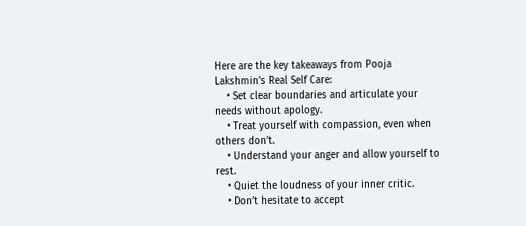Here are the key takeaways from Pooja Lakshmin’s Real Self Care:
    • Set clear boundaries and articulate your needs without apology.
    • Treat yourself with compassion, even when others don’t.
    • Understand your anger and allow yourself to rest.
    • Quiet the loudness of your inner critic.
    • Don’t hesitate to accept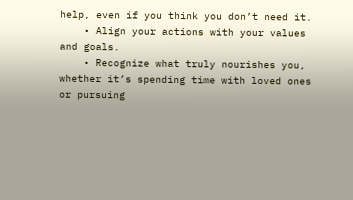help, even if you think you don’t need it.
    • Align your actions with your values and goals.
    • Recognize what truly nourishes you, whether it’s spending time with loved ones or pursuing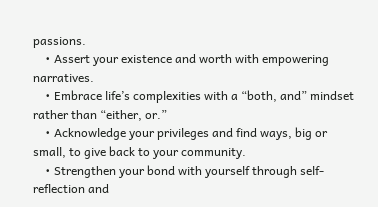passions.
    • Assert your existence and worth with empowering narratives.
    • Embrace life’s complexities with a “both, and” mindset rather than “either, or.”
    • Acknowledge your privileges and find ways, big or small, to give back to your community.
    • Strengthen your bond with yourself through self-reflection and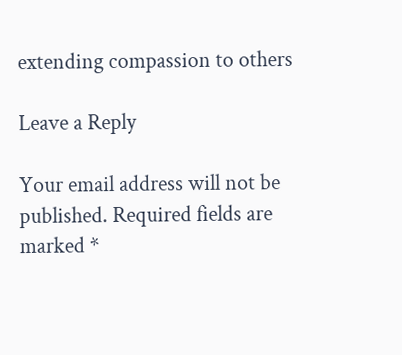extending compassion to others

Leave a Reply

Your email address will not be published. Required fields are marked *